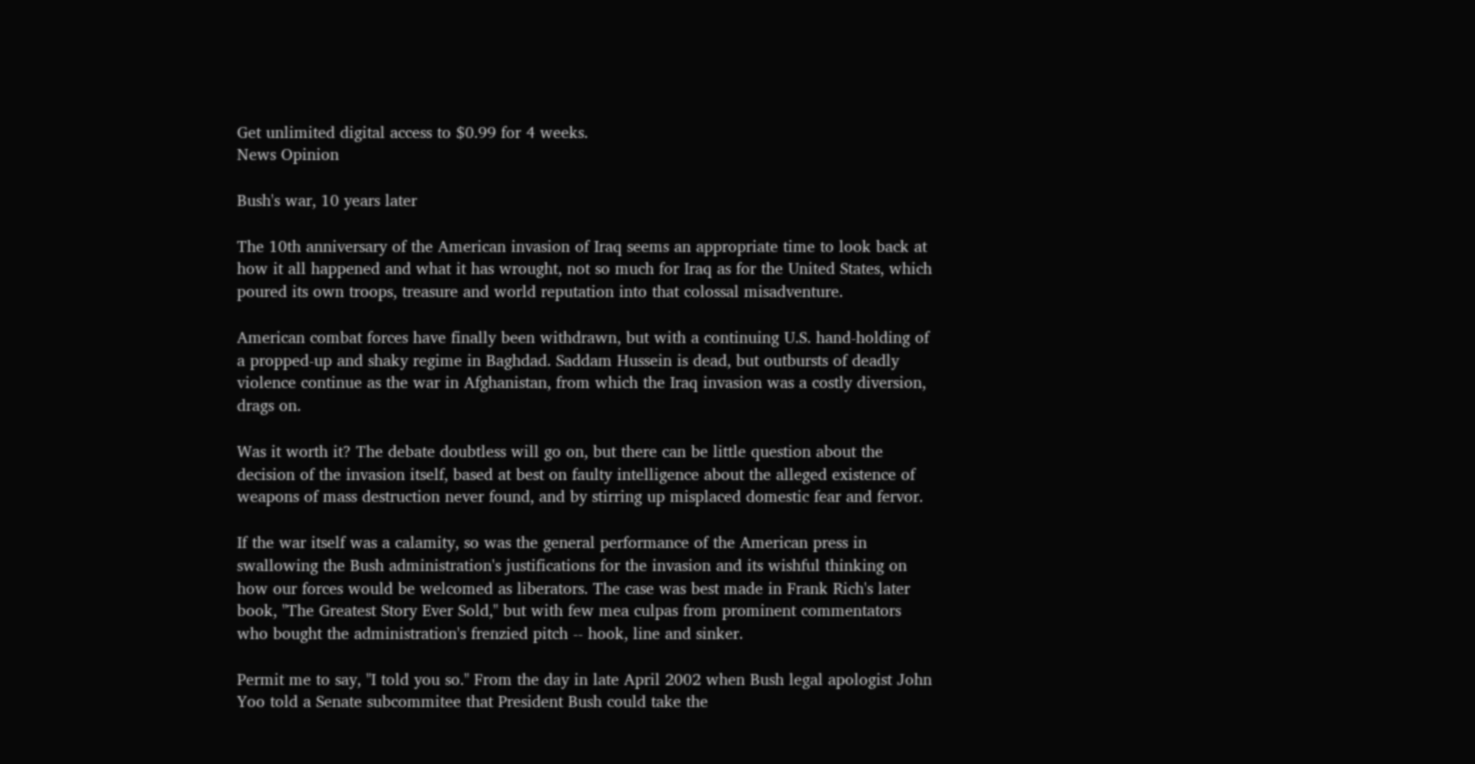Get unlimited digital access to $0.99 for 4 weeks.
News Opinion

Bush's war, 10 years later

The 10th anniversary of the American invasion of Iraq seems an appropriate time to look back at how it all happened and what it has wrought, not so much for Iraq as for the United States, which poured its own troops, treasure and world reputation into that colossal misadventure.

American combat forces have finally been withdrawn, but with a continuing U.S. hand-holding of a propped-up and shaky regime in Baghdad. Saddam Hussein is dead, but outbursts of deadly violence continue as the war in Afghanistan, from which the Iraq invasion was a costly diversion, drags on.

Was it worth it? The debate doubtless will go on, but there can be little question about the decision of the invasion itself, based at best on faulty intelligence about the alleged existence of weapons of mass destruction never found, and by stirring up misplaced domestic fear and fervor.

If the war itself was a calamity, so was the general performance of the American press in swallowing the Bush administration's justifications for the invasion and its wishful thinking on how our forces would be welcomed as liberators. The case was best made in Frank Rich's later book, "The Greatest Story Ever Sold," but with few mea culpas from prominent commentators who bought the administration's frenzied pitch -- hook, line and sinker.

Permit me to say, "I told you so." From the day in late April 2002 when Bush legal apologist John Yoo told a Senate subcommitee that President Bush could take the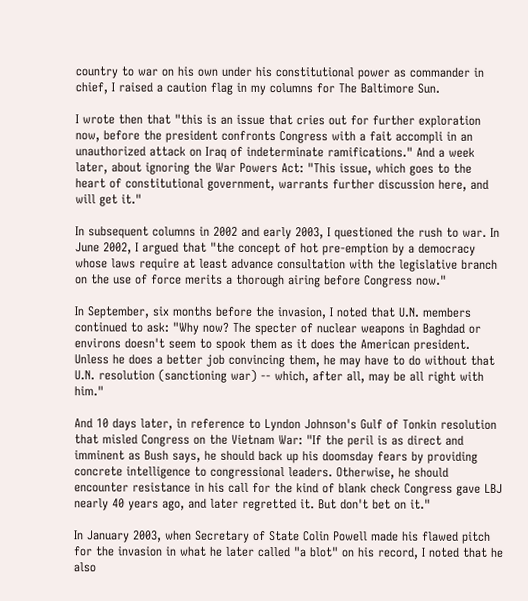country to war on his own under his constitutional power as commander in chief, I raised a caution flag in my columns for The Baltimore Sun.

I wrote then that "this is an issue that cries out for further exploration now, before the president confronts Congress with a fait accompli in an unauthorized attack on Iraq of indeterminate ramifications." And a week later, about ignoring the War Powers Act: "This issue, which goes to the heart of constitutional government, warrants further discussion here, and will get it."

In subsequent columns in 2002 and early 2003, I questioned the rush to war. In June 2002, I argued that "the concept of hot pre-emption by a democracy whose laws require at least advance consultation with the legislative branch on the use of force merits a thorough airing before Congress now."

In September, six months before the invasion, I noted that U.N. members continued to ask: "Why now? The specter of nuclear weapons in Baghdad or environs doesn't seem to spook them as it does the American president. Unless he does a better job convincing them, he may have to do without that U.N. resolution (sanctioning war) -- which, after all, may be all right with him."

And 10 days later, in reference to Lyndon Johnson's Gulf of Tonkin resolution that misled Congress on the Vietnam War: "If the peril is as direct and imminent as Bush says, he should back up his doomsday fears by providing concrete intelligence to congressional leaders. Otherwise, he should encounter resistance in his call for the kind of blank check Congress gave LBJ nearly 40 years ago, and later regretted it. But don't bet on it."

In January 2003, when Secretary of State Colin Powell made his flawed pitch for the invasion in what he later called "a blot" on his record, I noted that he also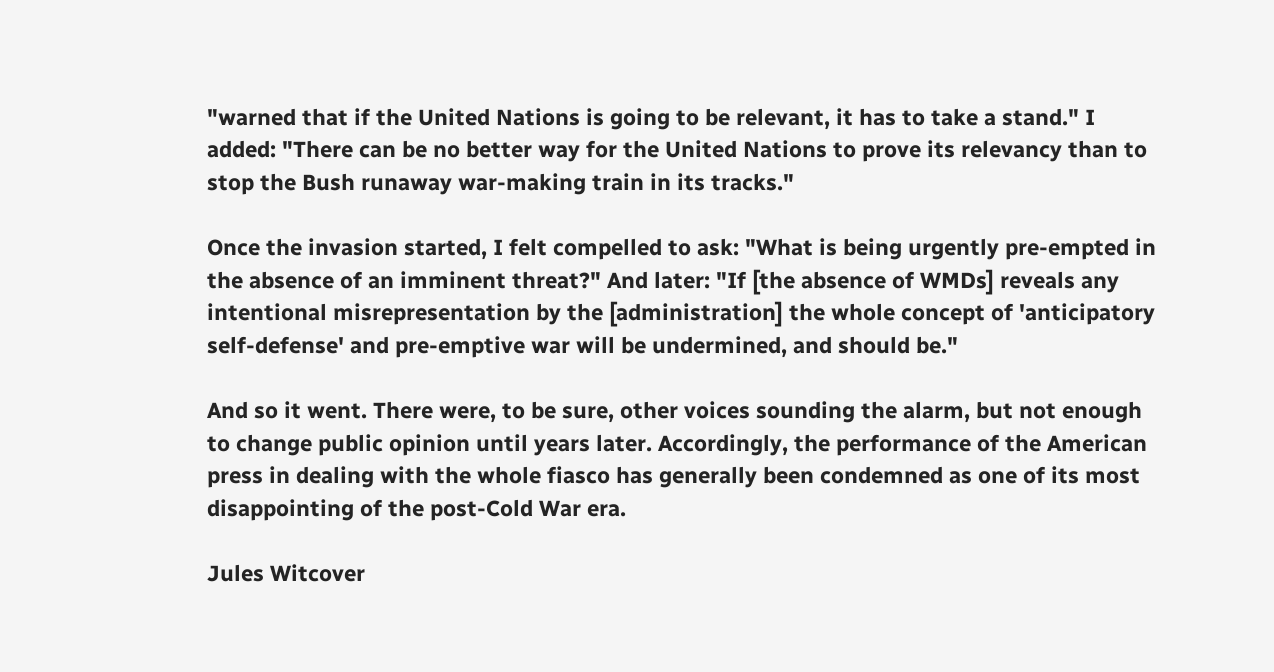"warned that if the United Nations is going to be relevant, it has to take a stand." I added: "There can be no better way for the United Nations to prove its relevancy than to stop the Bush runaway war-making train in its tracks."

Once the invasion started, I felt compelled to ask: "What is being urgently pre-empted in the absence of an imminent threat?" And later: "If [the absence of WMDs] reveals any intentional misrepresentation by the [administration] the whole concept of 'anticipatory self-defense' and pre-emptive war will be undermined, and should be."

And so it went. There were, to be sure, other voices sounding the alarm, but not enough to change public opinion until years later. Accordingly, the performance of the American press in dealing with the whole fiasco has generally been condemned as one of its most disappointing of the post-Cold War era.

Jules Witcover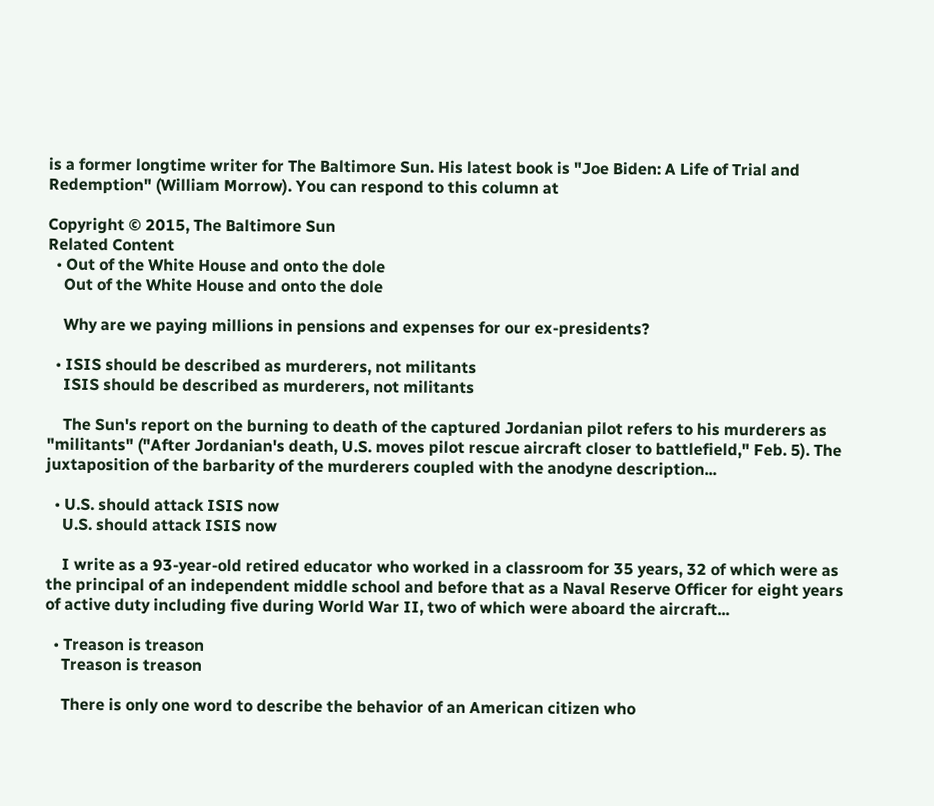is a former longtime writer for The Baltimore Sun. His latest book is "Joe Biden: A Life of Trial and Redemption" (William Morrow). You can respond to this column at

Copyright © 2015, The Baltimore Sun
Related Content
  • Out of the White House and onto the dole
    Out of the White House and onto the dole

    Why are we paying millions in pensions and expenses for our ex-presidents?

  • ISIS should be described as murderers, not militants
    ISIS should be described as murderers, not militants

    The Sun's report on the burning to death of the captured Jordanian pilot refers to his murderers as "militants" ("After Jordanian's death, U.S. moves pilot rescue aircraft closer to battlefield," Feb. 5). The juxtaposition of the barbarity of the murderers coupled with the anodyne description...

  • U.S. should attack ISIS now
    U.S. should attack ISIS now

    I write as a 93-year-old retired educator who worked in a classroom for 35 years, 32 of which were as the principal of an independent middle school and before that as a Naval Reserve Officer for eight years of active duty including five during World War II, two of which were aboard the aircraft...

  • Treason is treason
    Treason is treason

    There is only one word to describe the behavior of an American citizen who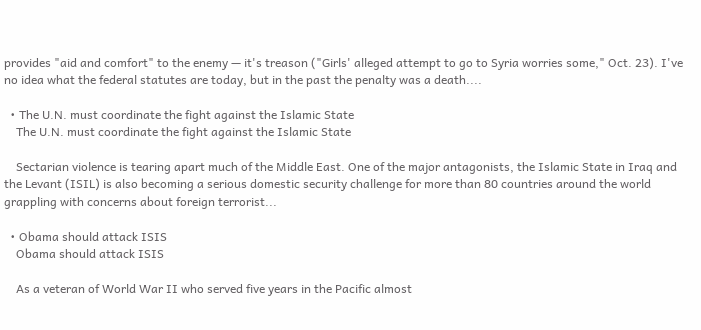provides "aid and comfort" to the enemy — it's treason ("Girls' alleged attempt to go to Syria worries some," Oct. 23). I've no idea what the federal statutes are today, but in the past the penalty was a death....

  • The U.N. must coordinate the fight against the Islamic State
    The U.N. must coordinate the fight against the Islamic State

    Sectarian violence is tearing apart much of the Middle East. One of the major antagonists, the Islamic State in Iraq and the Levant (ISIL) is also becoming a serious domestic security challenge for more than 80 countries around the world grappling with concerns about foreign terrorist...

  • Obama should attack ISIS
    Obama should attack ISIS

    As a veteran of World War II who served five years in the Pacific almost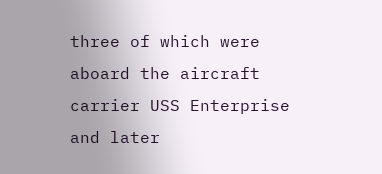three of which were aboard the aircraft carrier USS Enterprise and later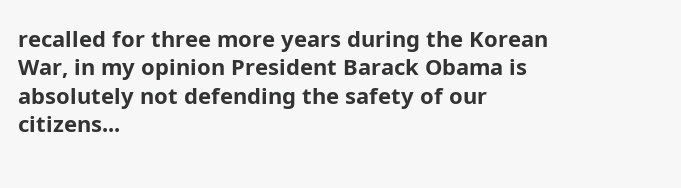recalled for three more years during the Korean War, in my opinion President Barack Obama is absolutely not defending the safety of our citizens...